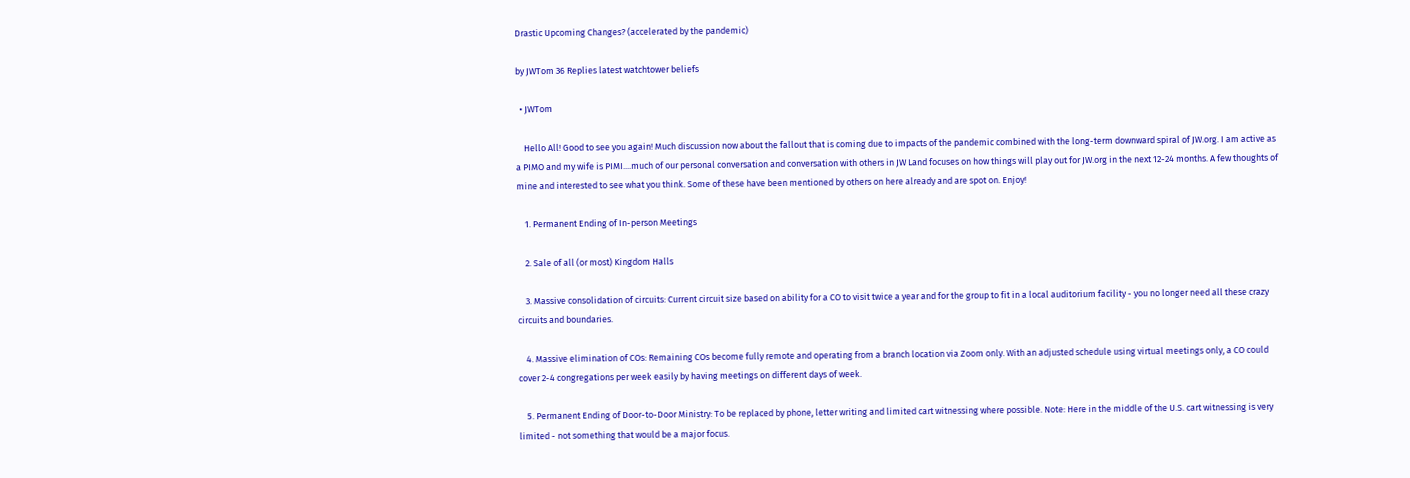Drastic Upcoming Changes? (accelerated by the pandemic)

by JWTom 36 Replies latest watchtower beliefs

  • JWTom

    Hello All! Good to see you again! Much discussion now about the fallout that is coming due to impacts of the pandemic combined with the long-term downward spiral of JW.org. I am active as a PIMO and my wife is PIMI....much of our personal conversation and conversation with others in JW Land focuses on how things will play out for JW.org in the next 12-24 months. A few thoughts of mine and interested to see what you think. Some of these have been mentioned by others on here already and are spot on. Enjoy!

    1. Permanent Ending of In-person Meetings

    2. Sale of all (or most) Kingdom Halls

    3. Massive consolidation of circuits: Current circuit size based on ability for a CO to visit twice a year and for the group to fit in a local auditorium facility - you no longer need all these crazy circuits and boundaries.

    4. Massive elimination of COs: Remaining COs become fully remote and operating from a branch location via Zoom only. With an adjusted schedule using virtual meetings only, a CO could cover 2-4 congregations per week easily by having meetings on different days of week.

    5. Permanent Ending of Door-to-Door Ministry: To be replaced by phone, letter writing and limited cart witnessing where possible. Note: Here in the middle of the U.S. cart witnessing is very limited - not something that would be a major focus.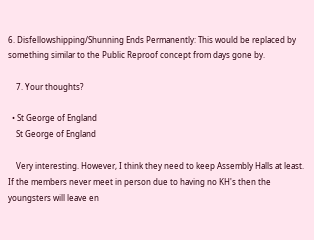6. Disfellowshipping/Shunning Ends Permanently: This would be replaced by something similar to the Public Reproof concept from days gone by.

    7. Your thoughts?

  • St George of England
    St George of England

    Very interesting. However, I think they need to keep Assembly Halls at least. If the members never meet in person due to having no KH's then the youngsters will leave en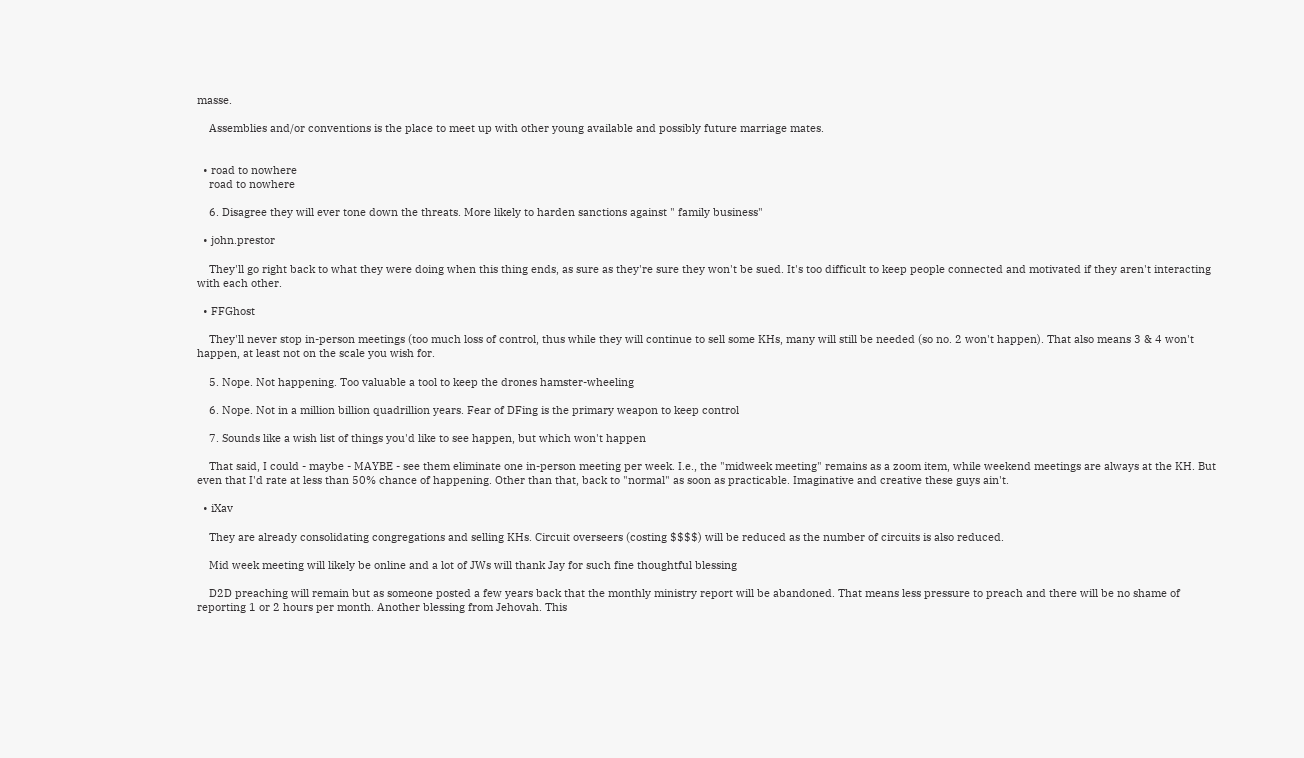masse.

    Assemblies and/or conventions is the place to meet up with other young available and possibly future marriage mates.


  • road to nowhere
    road to nowhere

    6. Disagree they will ever tone down the threats. More likely to harden sanctions against " family business"

  • john.prestor

    They'll go right back to what they were doing when this thing ends, as sure as they're sure they won't be sued. It's too difficult to keep people connected and motivated if they aren't interacting with each other.

  • FFGhost

    They'll never stop in-person meetings (too much loss of control, thus while they will continue to sell some KHs, many will still be needed (so no. 2 won't happen). That also means 3 & 4 won't happen, at least not on the scale you wish for.

    5. Nope. Not happening. Too valuable a tool to keep the drones hamster-wheeling

    6. Nope. Not in a million billion quadrillion years. Fear of DFing is the primary weapon to keep control

    7. Sounds like a wish list of things you'd like to see happen, but which won't happen

    That said, I could - maybe - MAYBE - see them eliminate one in-person meeting per week. I.e., the "midweek meeting" remains as a zoom item, while weekend meetings are always at the KH. But even that I'd rate at less than 50% chance of happening. Other than that, back to "normal" as soon as practicable. Imaginative and creative these guys ain't.

  • iXav

    They are already consolidating congregations and selling KHs. Circuit overseers (costing $$$$) will be reduced as the number of circuits is also reduced.

    Mid week meeting will likely be online and a lot of JWs will thank Jay for such fine thoughtful blessing

    D2D preaching will remain but as someone posted a few years back that the monthly ministry report will be abandoned. That means less pressure to preach and there will be no shame of reporting 1 or 2 hours per month. Another blessing from Jehovah. This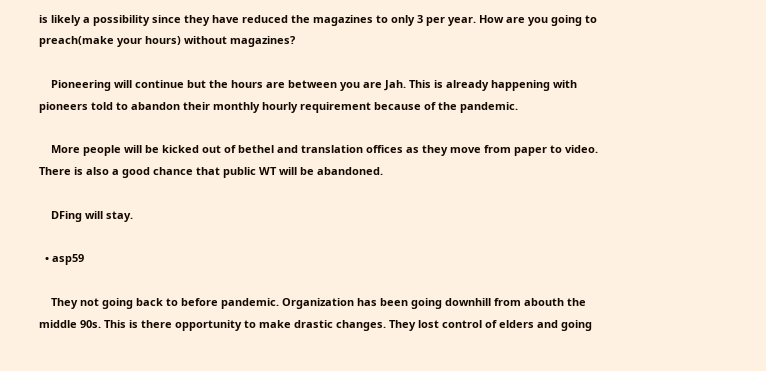is likely a possibility since they have reduced the magazines to only 3 per year. How are you going to preach(make your hours) without magazines?

    Pioneering will continue but the hours are between you are Jah. This is already happening with pioneers told to abandon their monthly hourly requirement because of the pandemic.

    More people will be kicked out of bethel and translation offices as they move from paper to video. There is also a good chance that public WT will be abandoned.

    DFing will stay.

  • asp59

    They not going back to before pandemic. Organization has been going downhill from abouth the middle 90s. This is there opportunity to make drastic changes. They lost control of elders and going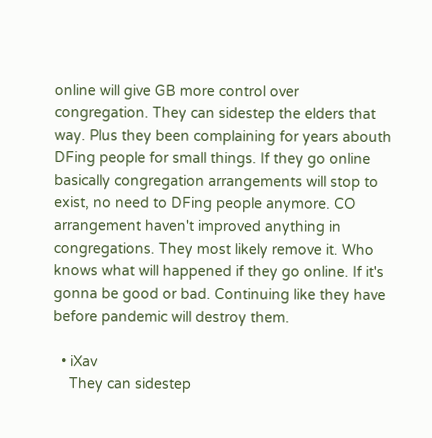online will give GB more control over congregation. They can sidestep the elders that way. Plus they been complaining for years abouth DFing people for small things. If they go online basically congregation arrangements will stop to exist, no need to DFing people anymore. CO arrangement haven't improved anything in congregations. They most likely remove it. Who knows what will happened if they go online. If it's gonna be good or bad. Continuing like they have before pandemic will destroy them.

  • iXav
    They can sidestep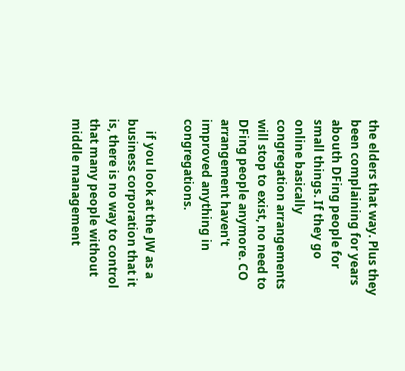the elders that way. Plus they been complaining for years abouth DFing people for small things. If they go online basically congregation arrangements will stop to exist, no need to DFing people anymore. CO arrangement haven't improved anything in congregations.

    if you look at the JW as a business corporation that it is, there is no way to control that many people without middle management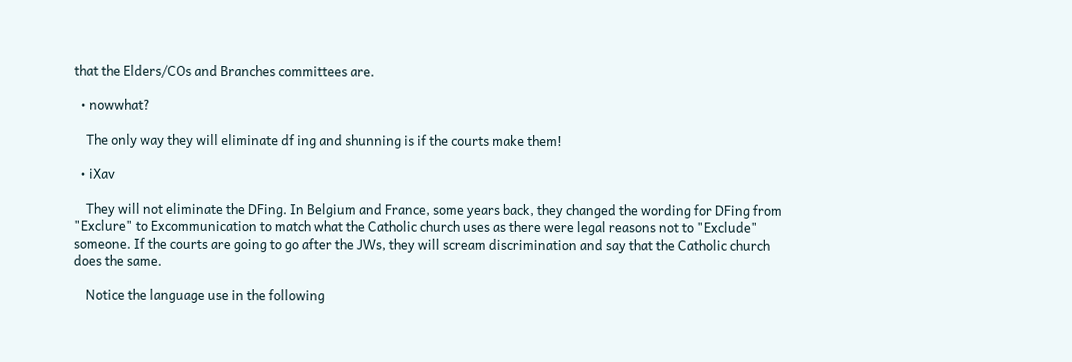that the Elders/COs and Branches committees are.

  • nowwhat?

    The only way they will eliminate df ing and shunning is if the courts make them!

  • iXav

    They will not eliminate the DFing. In Belgium and France, some years back, they changed the wording for DFing from "Exclure" to Excommunication to match what the Catholic church uses as there were legal reasons not to "Exclude" someone. If the courts are going to go after the JWs, they will scream discrimination and say that the Catholic church does the same.

    Notice the language use in the following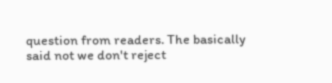question from readers. The basically said not we don't reject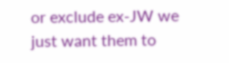or exclude ex-JW we just want them to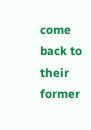come back to their former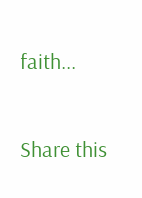faith...

Share this